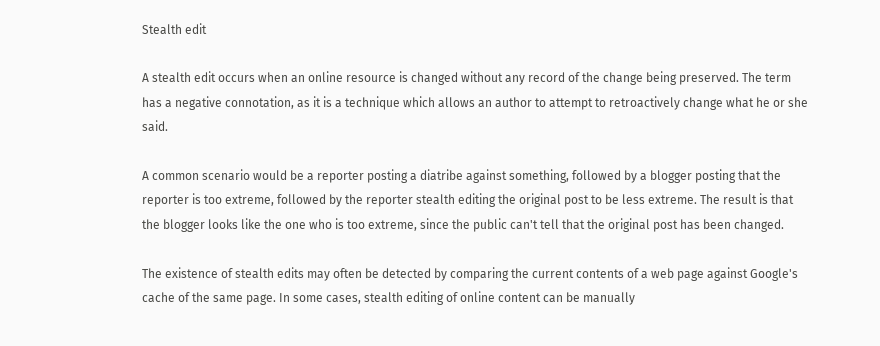Stealth edit

A stealth edit occurs when an online resource is changed without any record of the change being preserved. The term has a negative connotation, as it is a technique which allows an author to attempt to retroactively change what he or she said.

A common scenario would be a reporter posting a diatribe against something, followed by a blogger posting that the reporter is too extreme, followed by the reporter stealth editing the original post to be less extreme. The result is that the blogger looks like the one who is too extreme, since the public can't tell that the original post has been changed.

The existence of stealth edits may often be detected by comparing the current contents of a web page against Google's cache of the same page. In some cases, stealth editing of online content can be manually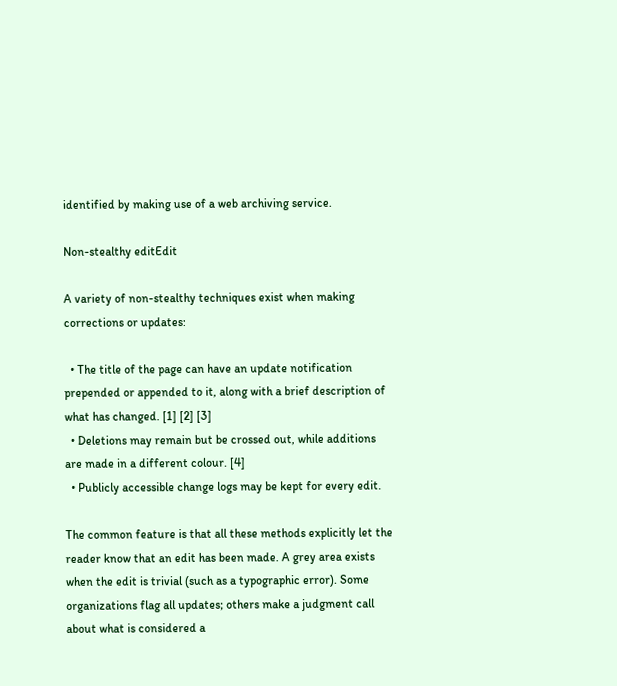identified by making use of a web archiving service.

Non-stealthy editEdit

A variety of non-stealthy techniques exist when making corrections or updates:

  • The title of the page can have an update notification prepended or appended to it, along with a brief description of what has changed. [1] [2] [3]
  • Deletions may remain but be crossed out, while additions are made in a different colour. [4]
  • Publicly accessible change logs may be kept for every edit.

The common feature is that all these methods explicitly let the reader know that an edit has been made. A grey area exists when the edit is trivial (such as a typographic error). Some organizations flag all updates; others make a judgment call about what is considered a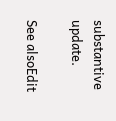substantive update.

See alsoEdit